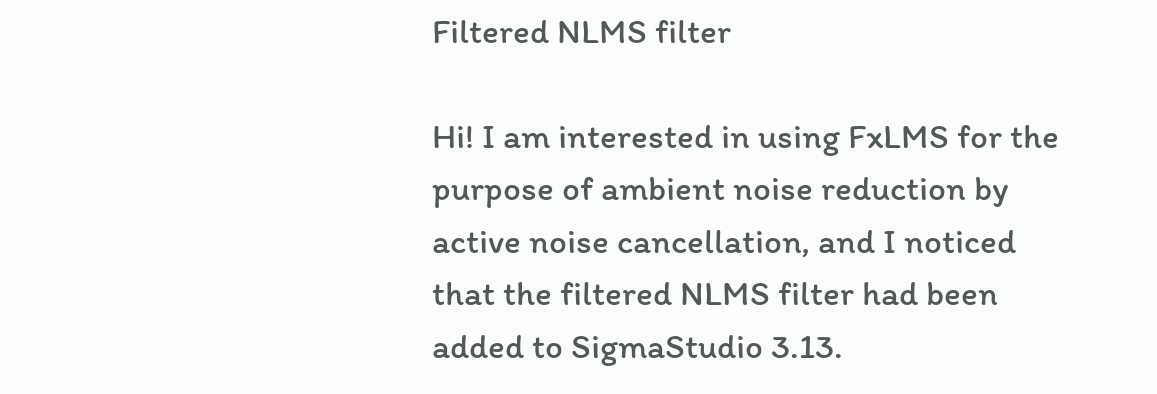Filtered NLMS filter

Hi! I am interested in using FxLMS for the purpose of ambient noise reduction by active noise cancellation, and I noticed that the filtered NLMS filter had been added to SigmaStudio 3.13.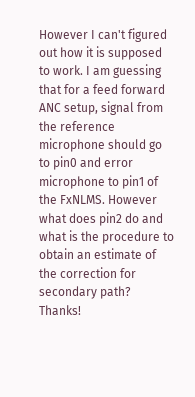However I can't figured out how it is supposed to work. I am guessing that for a feed forward ANC setup, signal from the reference microphone should go to pin0 and error microphone to pin1 of the FxNLMS. However what does pin2 do and what is the procedure to obtain an estimate of the correction for secondary path? Thanks!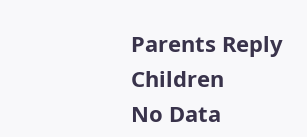Parents Reply Children
No Data